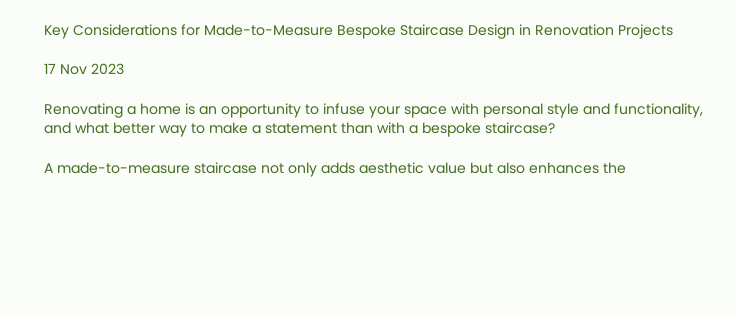Key Considerations for Made-to-Measure Bespoke Staircase Design in Renovation Projects

17 Nov 2023

Renovating a home is an opportunity to infuse your space with personal style and functionality, and what better way to make a statement than with a bespoke staircase?

A made-to-measure staircase not only adds aesthetic value but also enhances the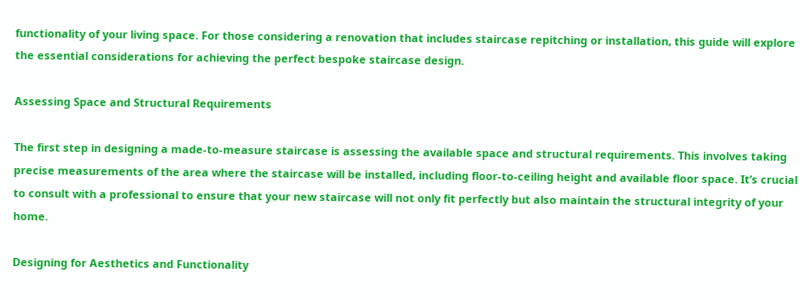functionality of your living space. For those considering a renovation that includes staircase repitching or installation, this guide will explore the essential considerations for achieving the perfect bespoke staircase design.

Assessing Space and Structural Requirements

The first step in designing a made-to-measure staircase is assessing the available space and structural requirements. This involves taking precise measurements of the area where the staircase will be installed, including floor-to-ceiling height and available floor space. It’s crucial to consult with a professional to ensure that your new staircase will not only fit perfectly but also maintain the structural integrity of your home.

Designing for Aesthetics and Functionality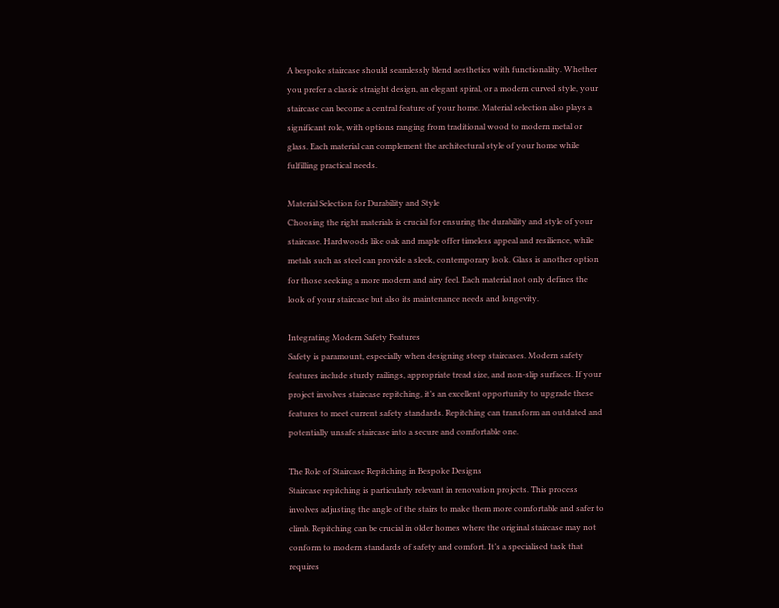A bespoke staircase should seamlessly blend aesthetics with functionality. Whether you prefer a classic straight design, an elegant spiral, or a modern curved style, your staircase can become a central feature of your home. Material selection also plays a significant role, with options ranging from traditional wood to modern metal or glass. Each material can complement the architectural style of your home while fulfilling practical needs.

Material Selection for Durability and Style
Choosing the right materials is crucial for ensuring the durability and style of your staircase. Hardwoods like oak and maple offer timeless appeal and resilience, while metals such as steel can provide a sleek, contemporary look. Glass is another option for those seeking a more modern and airy feel. Each material not only defines the look of your staircase but also its maintenance needs and longevity.

Integrating Modern Safety Features
Safety is paramount, especially when designing steep staircases. Modern safety features include sturdy railings, appropriate tread size, and non-slip surfaces. If your project involves staircase repitching, it’s an excellent opportunity to upgrade these features to meet current safety standards. Repitching can transform an outdated and potentially unsafe staircase into a secure and comfortable one.

The Role of Staircase Repitching in Bespoke Designs
Staircase repitching is particularly relevant in renovation projects. This process involves adjusting the angle of the stairs to make them more comfortable and safer to climb. Repitching can be crucial in older homes where the original staircase may not conform to modern standards of safety and comfort. It’s a specialised task that requires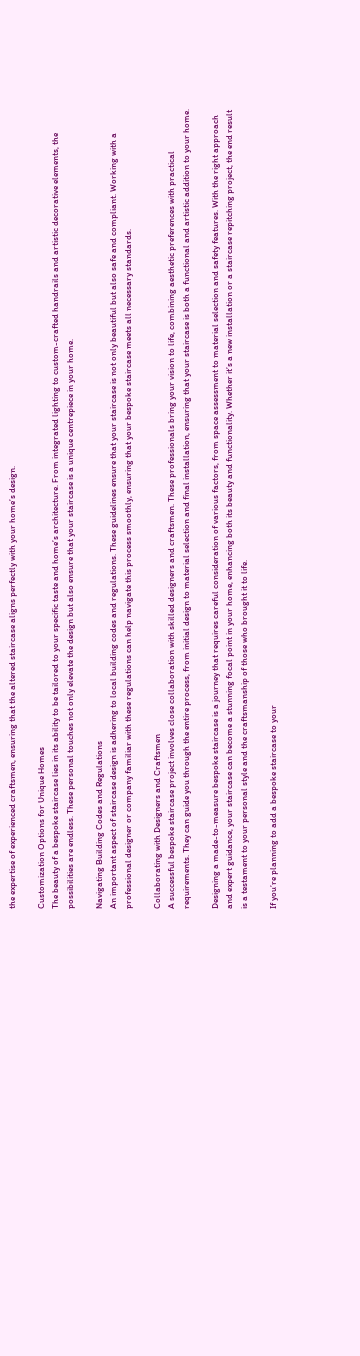the expertise of experienced craftsmen, ensuring that the altered staircase aligns perfectly with your home’s design.

Customization Options for Unique Homes
The beauty of a bespoke staircase lies in its ability to be tailored to your specific taste and home’s architecture. From integrated lighting to custom-crafted handrails and artistic decorative elements, the possibilities are endless. These personal touches not only elevate the design but also ensure that your staircase is a unique centrepiece in your home.

Navigating Building Codes and Regulations
An important aspect of staircase design is adhering to local building codes and regulations. These guidelines ensure that your staircase is not only beautiful but also safe and compliant. Working with a professional designer or company familiar with these regulations can help navigate this process smoothly, ensuring that your bespoke staircase meets all necessary standards.

Collaborating with Designers and Craftsmen
A successful bespoke staircase project involves close collaboration with skilled designers and craftsmen. These professionals bring your vision to life, combining aesthetic preferences with practical requirements. They can guide you through the entire process, from initial design to material selection and final installation, ensuring that your staircase is both a functional and artistic addition to your home.

Designing a made-to-measure bespoke staircase is a journey that requires careful consideration of various factors, from space assessment to material selection and safety features. With the right approach and expert guidance, your staircase can become a stunning focal point in your home, enhancing both its beauty and functionality. Whether it’s a new installation or a staircase repitching project, the end result is a testament to your personal style and the craftsmanship of those who brought it to life.

If you’re planning to add a bespoke staircase to your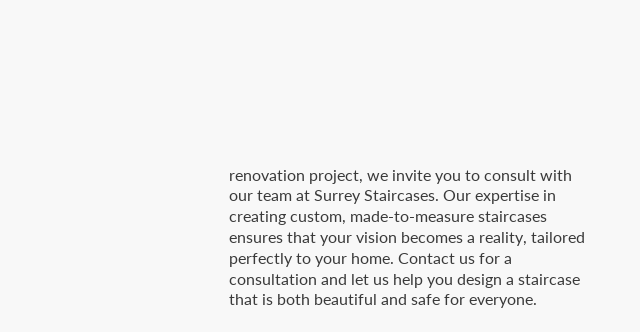renovation project, we invite you to consult with our team at Surrey Staircases. Our expertise in creating custom, made-to-measure staircases ensures that your vision becomes a reality, tailored perfectly to your home. Contact us for a consultation and let us help you design a staircase that is both beautiful and safe for everyone.